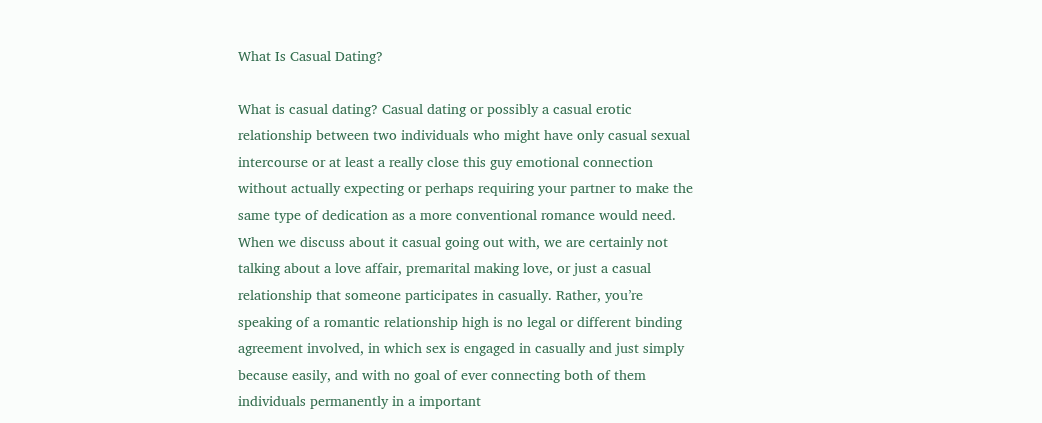What Is Casual Dating?

What is casual dating? Casual dating or possibly a casual erotic relationship between two individuals who might have only casual sexual intercourse or at least a really close this guy emotional connection without actually expecting or perhaps requiring your partner to make the same type of dedication as a more conventional romance would need. When we discuss about it casual going out with, we are certainly not talking about a love affair, premarital making love, or just a casual relationship that someone participates in casually. Rather, you’re speaking of a romantic relationship high is no legal or different binding agreement involved, in which sex is engaged in casually and just simply because easily, and with no goal of ever connecting both of them individuals permanently in a important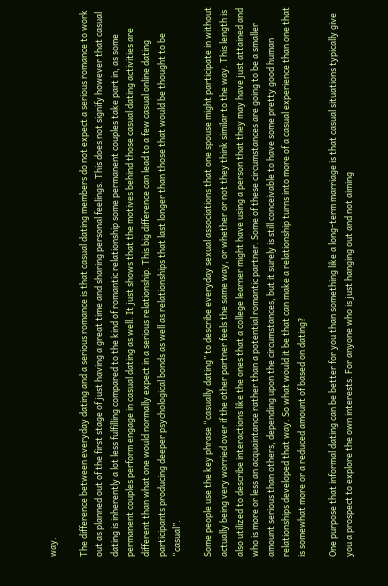way.

The difference between everyday dating and a serious romance is that casual dating members do not expect a serious romance to work out as planned out of the first stage of just having a great time and sharing personal feelings. This does not signify however that casual dating is inherently a lot less fulfilling compared to the kind of romantic relationship some permanent couples take part in, as some permanent couples perform engage in casual dating as well. It just shows that the motives behind those casual dating activities are different than what one would normally expect in a serious relationship. This big difference can lead to a few casual online dating participants producing deeper psychological bonds as well as relationships that last longer than those that would be thought to be “casual”.

Some people use the key phrase “casually dating” to describe everyday sexual associations that one spouse might participate in without actually being very worried over if the other partner feels the same way, or whether or not they think similar to the way. This length is also utilized to describe interactions like the ones that a college learner might have using a person that they may have just attained and who is more or less an acquaintance rather than a potential romantic partner. Some of these circumstances are going to be a smaller amount serious than others, depending upon the circumstances, but it surely is still conceivable to have some pretty good human relationships developed that way. So what would it be that can make a relationship turns into more of a casual experience than one that is somewhat more or a reduced amount of based on dating?

One purpose that informal dating can be better for you than something like a long-term marriage is that casual situations typically give you a prospect to explore the own interests. For anyone who is just hanging out and not aiming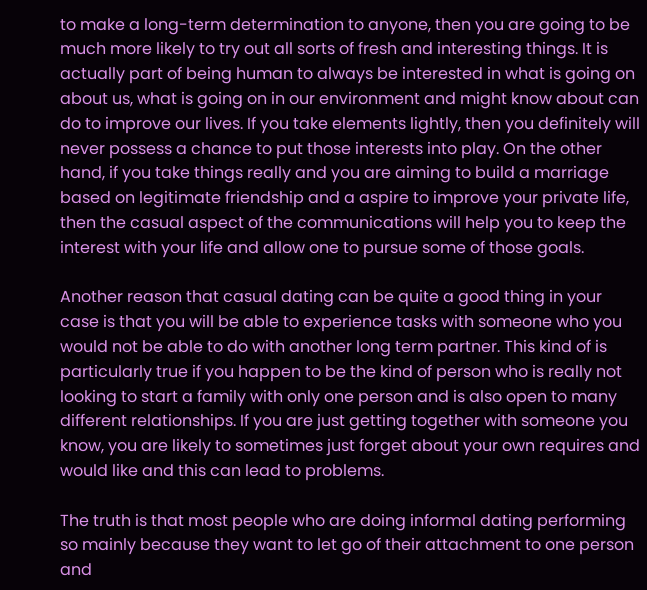to make a long-term determination to anyone, then you are going to be much more likely to try out all sorts of fresh and interesting things. It is actually part of being human to always be interested in what is going on about us, what is going on in our environment and might know about can do to improve our lives. If you take elements lightly, then you definitely will never possess a chance to put those interests into play. On the other hand, if you take things really and you are aiming to build a marriage based on legitimate friendship and a aspire to improve your private life, then the casual aspect of the communications will help you to keep the interest with your life and allow one to pursue some of those goals.

Another reason that casual dating can be quite a good thing in your case is that you will be able to experience tasks with someone who you would not be able to do with another long term partner. This kind of is particularly true if you happen to be the kind of person who is really not looking to start a family with only one person and is also open to many different relationships. If you are just getting together with someone you know, you are likely to sometimes just forget about your own requires and would like and this can lead to problems.

The truth is that most people who are doing informal dating performing so mainly because they want to let go of their attachment to one person and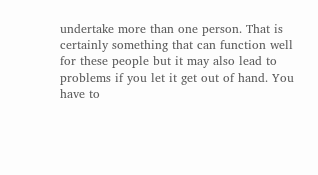undertake more than one person. That is certainly something that can function well for these people but it may also lead to problems if you let it get out of hand. You have to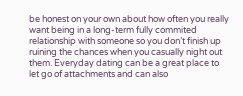be honest on your own about how often you really want being in a long-term fully commited relationship with someone so you don’t finish up ruining the chances when you casually night out them. Everyday dating can be a great place to let go of attachments and can also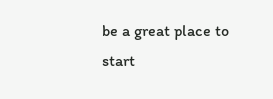be a great place to start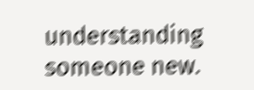understanding someone new.